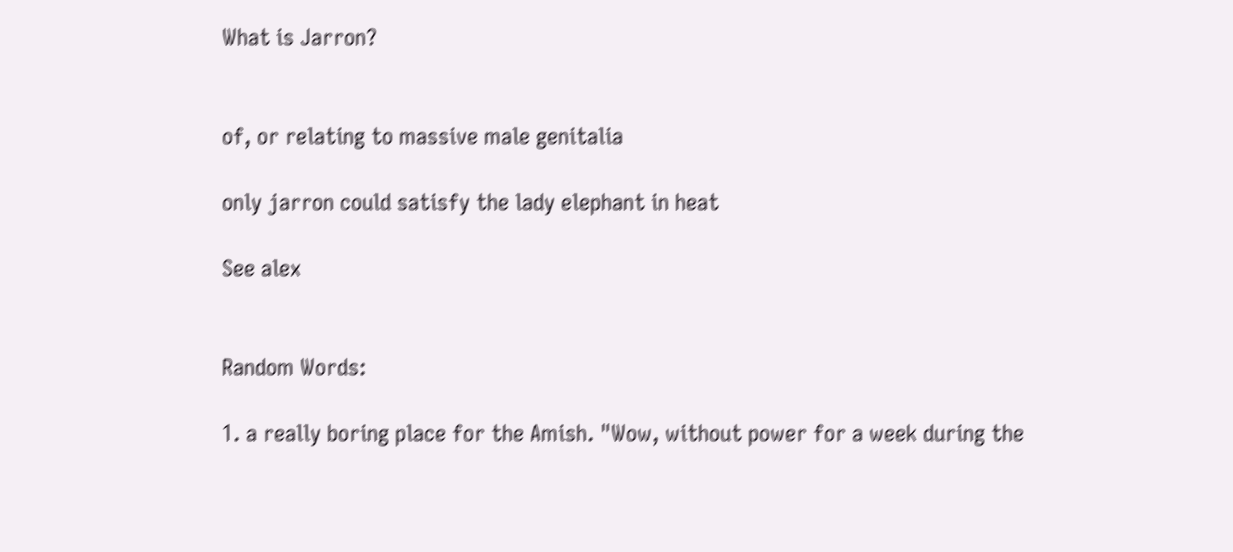What is Jarron?


of, or relating to massive male genitalia

only jarron could satisfy the lady elephant in heat

See alex


Random Words:

1. a really boring place for the Amish. "Wow, without power for a week during the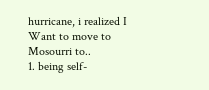hurricane, i realized I Want to move to Mosourri to..
1. being self-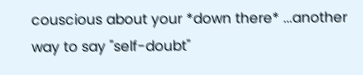couscious about your *down there* ...another way to say "self-doubt"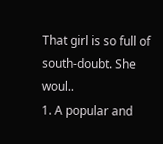That girl is so full of south-doubt. She woul..
1. A popular and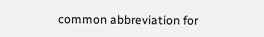common abbreviation for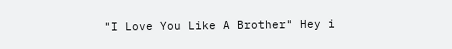"I Love You Like A Brother" Hey i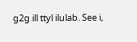g2g ill ttyl ilulab. See i,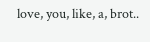love, you, like, a, brot..